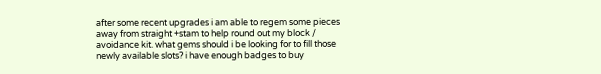after some recent upgrades i am able to regem some pieces away from straight +stam to help round out my block / avoidance kit. what gems should i be looking for to fill those newly available slots? i have enough badges to buy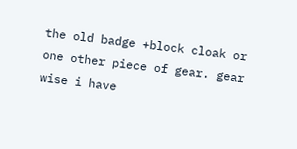the old badge +block cloak or one other piece of gear. gear wise i have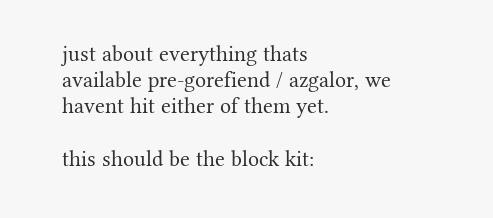just about everything thats available pre-gorefiend / azgalor, we havent hit either of them yet.

this should be the block kit: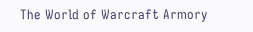The World of Warcraft Armory